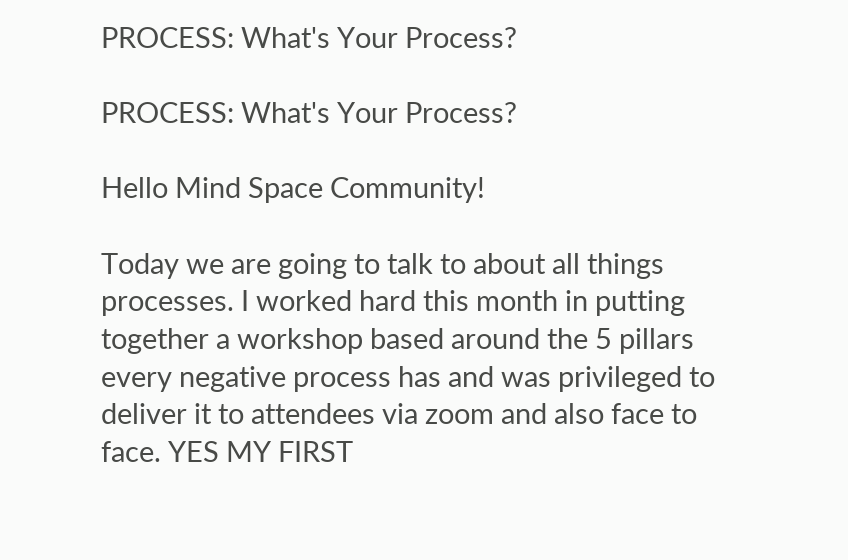PROCESS: What's Your Process?

PROCESS: What's Your Process?

Hello Mind Space Community!

Today we are going to talk to about all things processes. I worked hard this month in putting together a workshop based around the 5 pillars every negative process has and was privileged to deliver it to attendees via zoom and also face to face. YES MY FIRST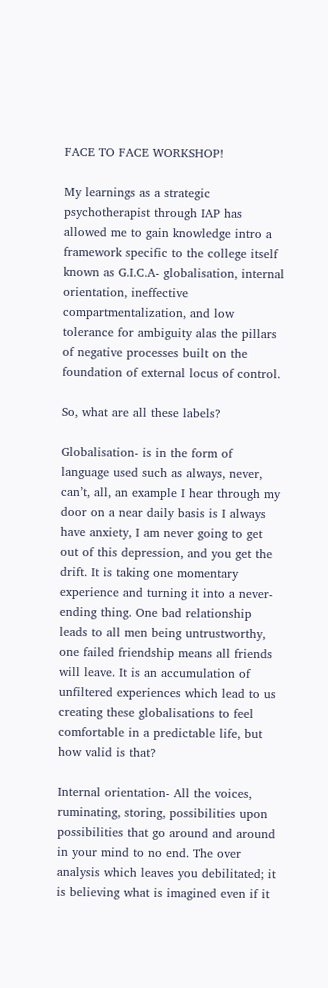FACE TO FACE WORKSHOP!

My learnings as a strategic psychotherapist through IAP has allowed me to gain knowledge intro a framework specific to the college itself known as G.I.C.A- globalisation, internal orientation, ineffective compartmentalization, and low tolerance for ambiguity alas the pillars of negative processes built on the foundation of external locus of control.

So, what are all these labels?

Globalisation- is in the form of language used such as always, never, can’t, all, an example I hear through my door on a near daily basis is I always have anxiety, I am never going to get out of this depression, and you get the drift. It is taking one momentary experience and turning it into a never-ending thing. One bad relationship leads to all men being untrustworthy, one failed friendship means all friends will leave. It is an accumulation of unfiltered experiences which lead to us creating these globalisations to feel comfortable in a predictable life, but how valid is that?

Internal orientation- All the voices, ruminating, storing, possibilities upon possibilities that go around and around in your mind to no end. The over analysis which leaves you debilitated; it is believing what is imagined even if it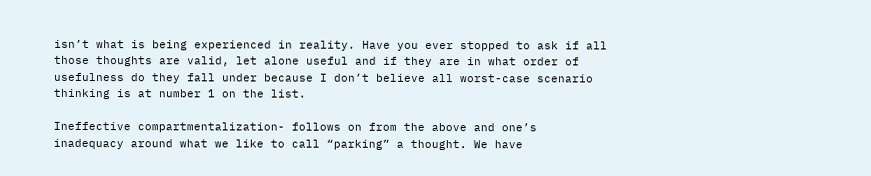isn’t what is being experienced in reality. Have you ever stopped to ask if all those thoughts are valid, let alone useful and if they are in what order of usefulness do they fall under because I don’t believe all worst-case scenario thinking is at number 1 on the list.

Ineffective compartmentalization- follows on from the above and one’s inadequacy around what we like to call “parking” a thought. We have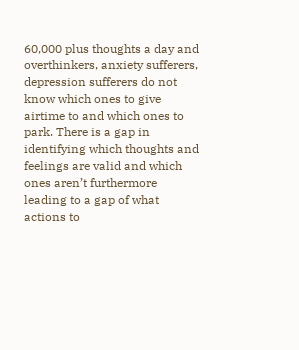60,000 plus thoughts a day and overthinkers, anxiety sufferers, depression sufferers do not know which ones to give airtime to and which ones to park. There is a gap in identifying which thoughts and feelings are valid and which ones aren’t furthermore leading to a gap of what actions to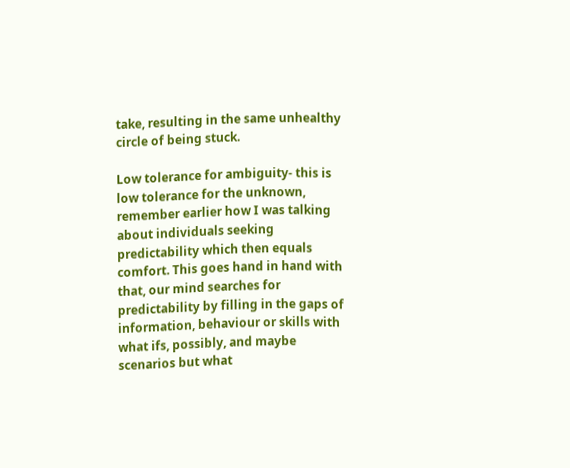take, resulting in the same unhealthy circle of being stuck.

Low tolerance for ambiguity- this is low tolerance for the unknown, remember earlier how I was talking about individuals seeking predictability which then equals comfort. This goes hand in hand with that, our mind searches for predictability by filling in the gaps of information, behaviour or skills with what ifs, possibly, and maybe scenarios but what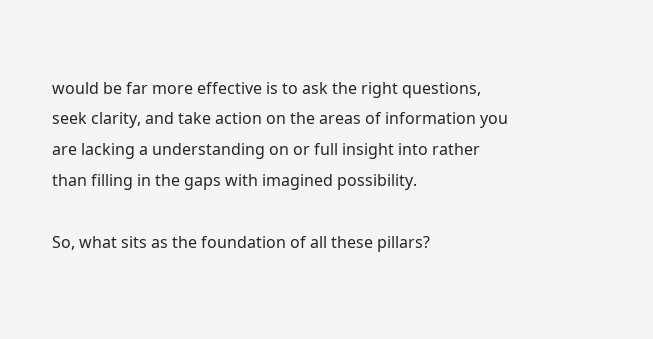would be far more effective is to ask the right questions, seek clarity, and take action on the areas of information you are lacking a understanding on or full insight into rather than filling in the gaps with imagined possibility.

So, what sits as the foundation of all these pillars?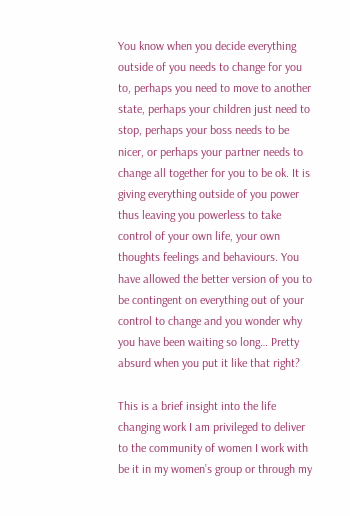You know when you decide everything outside of you needs to change for you to, perhaps you need to move to another state, perhaps your children just need to stop, perhaps your boss needs to be nicer, or perhaps your partner needs to change all together for you to be ok. It is giving everything outside of you power thus leaving you powerless to take control of your own life, your own thoughts feelings and behaviours. You have allowed the better version of you to be contingent on everything out of your control to change and you wonder why you have been waiting so long… Pretty absurd when you put it like that right?

This is a brief insight into the life changing work I am privileged to deliver to the community of women I work with be it in my women’s group or through my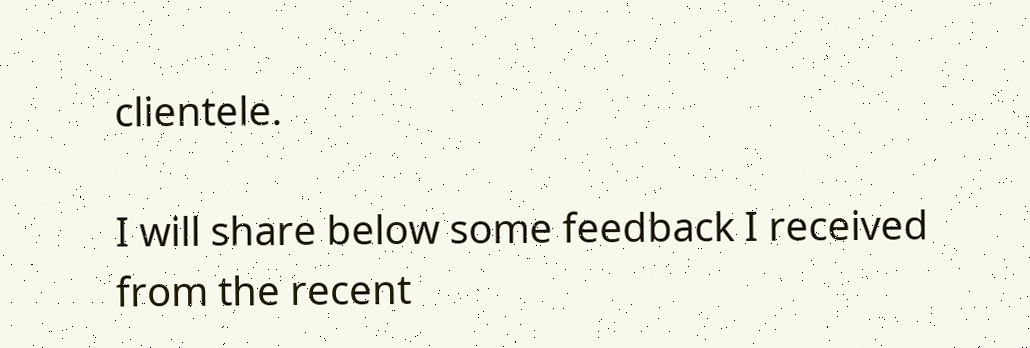clientele.

I will share below some feedback I received from the recent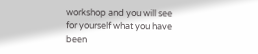workshop and you will see for yourself what you have been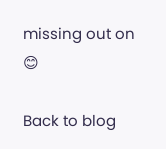missing out on 😊

Back to blog